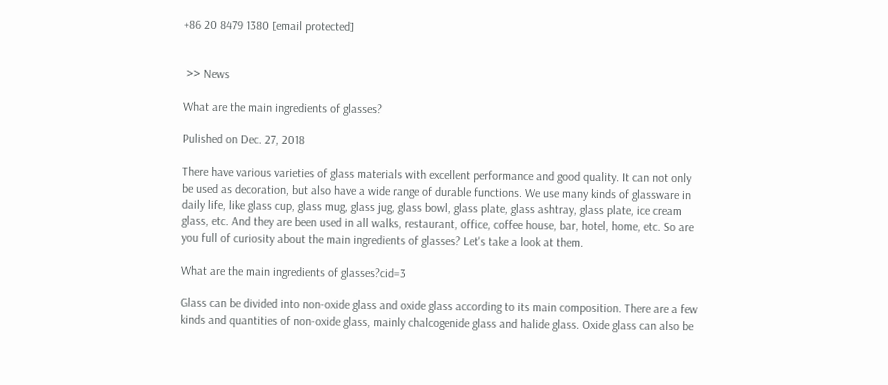+86 20 8479 1380 [email protected]


 >> News

What are the main ingredients of glasses?

Pulished on Dec. 27, 2018

There have various varieties of glass materials with excellent performance and good quality. It can not only be used as decoration, but also have a wide range of durable functions. We use many kinds of glassware in daily life, like glass cup, glass mug, glass jug, glass bowl, glass plate, glass ashtray, glass plate, ice cream glass, etc. And they are been used in all walks, restaurant, office, coffee house, bar, hotel, home, etc. So are you full of curiosity about the main ingredients of glasses? Let's take a look at them.

What are the main ingredients of glasses?cid=3

Glass can be divided into non-oxide glass and oxide glass according to its main composition. There are a few kinds and quantities of non-oxide glass, mainly chalcogenide glass and halide glass. Oxide glass can also be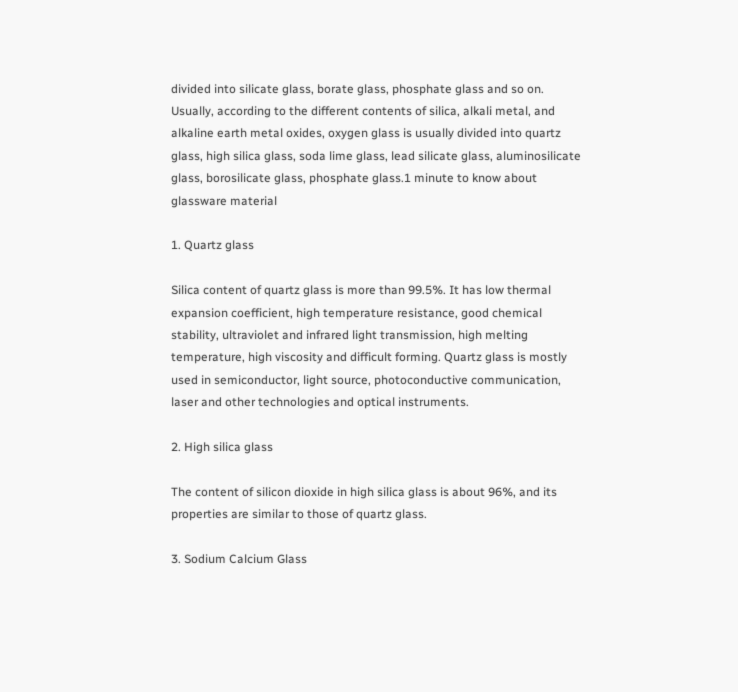divided into silicate glass, borate glass, phosphate glass and so on. Usually, according to the different contents of silica, alkali metal, and alkaline earth metal oxides, oxygen glass is usually divided into quartz glass, high silica glass, soda lime glass, lead silicate glass, aluminosilicate glass, borosilicate glass, phosphate glass.1 minute to know about glassware material

1. Quartz glass

Silica content of quartz glass is more than 99.5%. It has low thermal expansion coefficient, high temperature resistance, good chemical stability, ultraviolet and infrared light transmission, high melting temperature, high viscosity and difficult forming. Quartz glass is mostly used in semiconductor, light source, photoconductive communication, laser and other technologies and optical instruments.

2. High silica glass

The content of silicon dioxide in high silica glass is about 96%, and its properties are similar to those of quartz glass.

3. Sodium Calcium Glass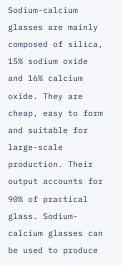Sodium-calcium glasses are mainly composed of silica, 15% sodium oxide and 16% calcium oxide. They are cheap, easy to form and suitable for large-scale production. Their output accounts for 90% of practical glass. Sodium-calcium glasses can be used to produce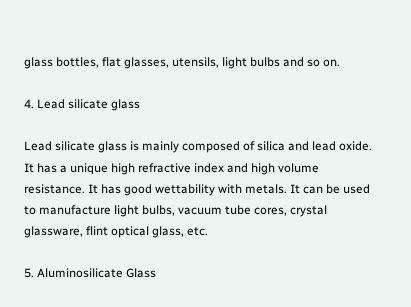glass bottles, flat glasses, utensils, light bulbs and so on.

4. Lead silicate glass

Lead silicate glass is mainly composed of silica and lead oxide. It has a unique high refractive index and high volume resistance. It has good wettability with metals. It can be used to manufacture light bulbs, vacuum tube cores, crystal glassware, flint optical glass, etc.

5. Aluminosilicate Glass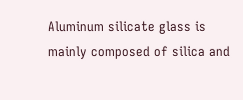Aluminum silicate glass is mainly composed of silica and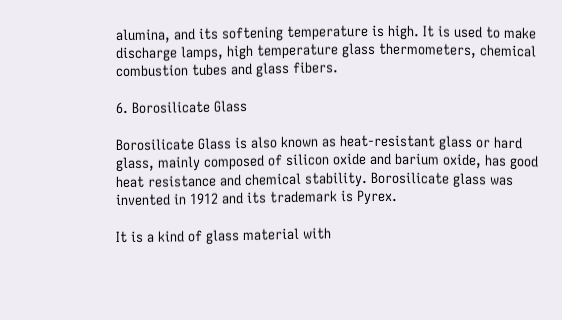alumina, and its softening temperature is high. It is used to make discharge lamps, high temperature glass thermometers, chemical combustion tubes and glass fibers.

6. Borosilicate Glass

Borosilicate Glass is also known as heat-resistant glass or hard glass, mainly composed of silicon oxide and barium oxide, has good heat resistance and chemical stability. Borosilicate glass was invented in 1912 and its trademark is Pyrex.

It is a kind of glass material with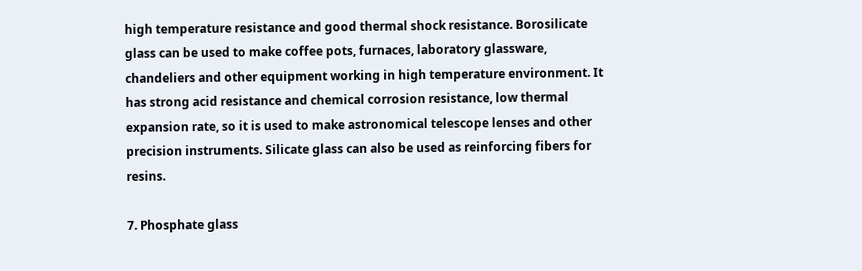high temperature resistance and good thermal shock resistance. Borosilicate glass can be used to make coffee pots, furnaces, laboratory glassware, chandeliers and other equipment working in high temperature environment. It has strong acid resistance and chemical corrosion resistance, low thermal expansion rate, so it is used to make astronomical telescope lenses and other precision instruments. Silicate glass can also be used as reinforcing fibers for resins.

7. Phosphate glass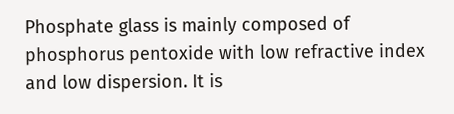Phosphate glass is mainly composed of phosphorus pentoxide with low refractive index and low dispersion. It is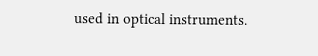used in optical instruments.